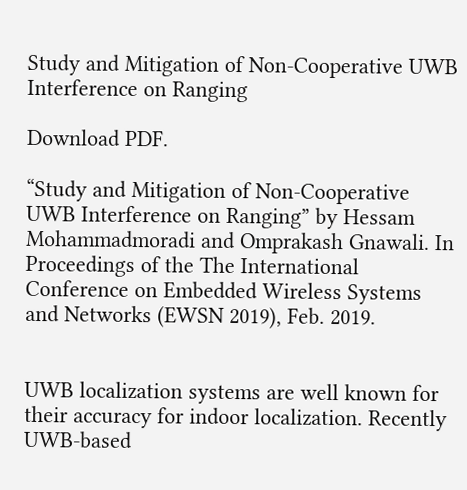Study and Mitigation of Non-Cooperative UWB Interference on Ranging

Download PDF.

“Study and Mitigation of Non-Cooperative UWB Interference on Ranging” by Hessam Mohammadmoradi and Omprakash Gnawali. In Proceedings of the The International Conference on Embedded Wireless Systems and Networks (EWSN 2019), Feb. 2019.


UWB localization systems are well known for their accuracy for indoor localization. Recently UWB-based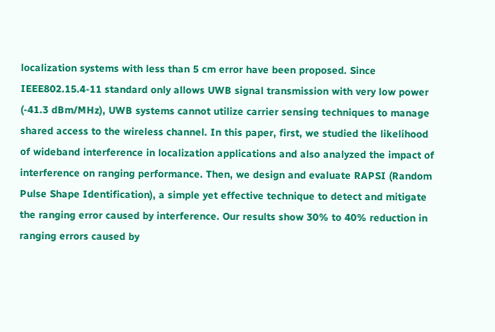localization systems with less than 5 cm error have been proposed. Since IEEE802.15.4-11 standard only allows UWB signal transmission with very low power (-41.3 dBm/MHz), UWB systems cannot utilize carrier sensing techniques to manage shared access to the wireless channel. In this paper, first, we studied the likelihood of wideband interference in localization applications and also analyzed the impact of interference on ranging performance. Then, we design and evaluate RAPSI (Random Pulse Shape Identification), a simple yet effective technique to detect and mitigate the ranging error caused by interference. Our results show 30% to 40% reduction in ranging errors caused by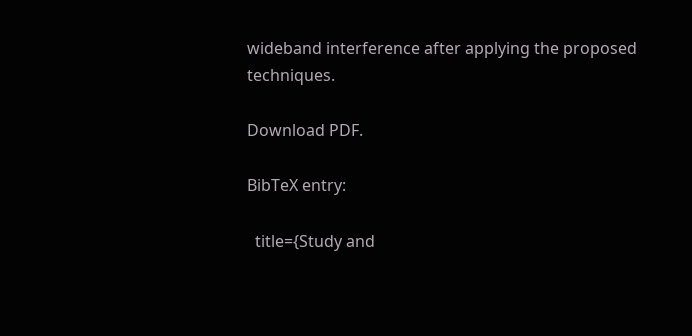wideband interference after applying the proposed techniques.

Download PDF.

BibTeX entry:

  title={Study and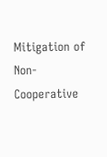Mitigation of Non-Cooperative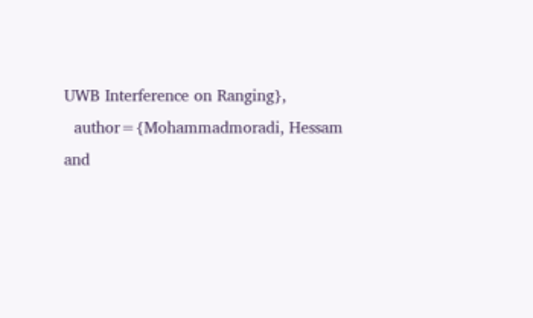UWB Interference on Ranging},
  author={Mohammadmoradi, Hessam and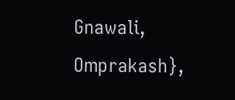Gnawali, Omprakash},